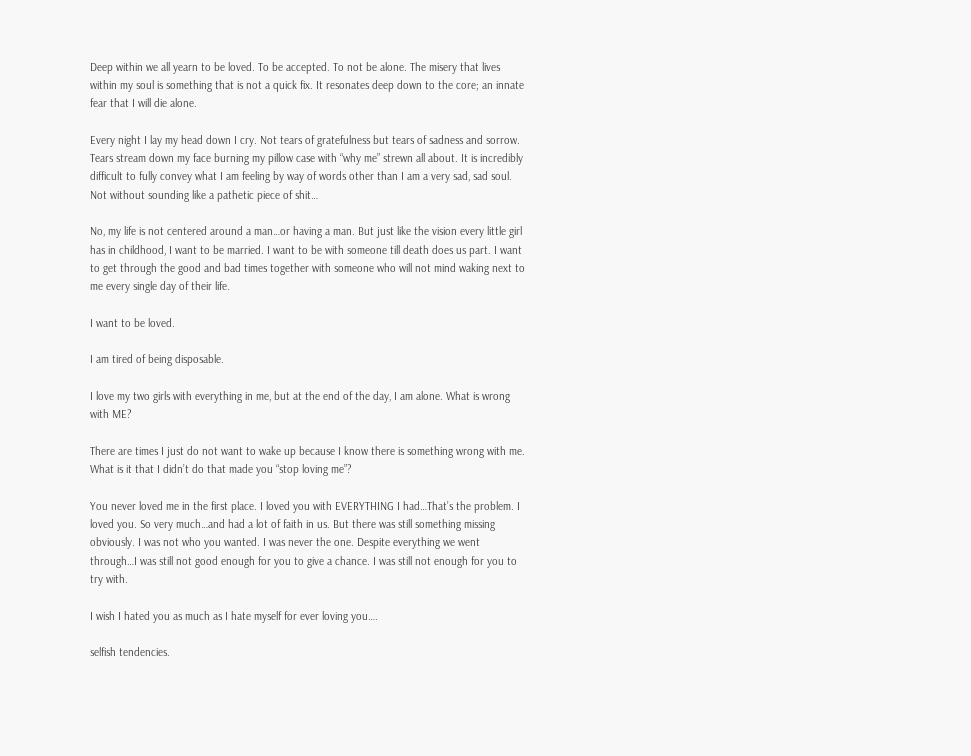Deep within we all yearn to be loved. To be accepted. To not be alone. The misery that lives within my soul is something that is not a quick fix. It resonates deep down to the core; an innate fear that I will die alone.

Every night I lay my head down I cry. Not tears of gratefulness but tears of sadness and sorrow. Tears stream down my face burning my pillow case with “why me” strewn all about. It is incredibly difficult to fully convey what I am feeling by way of words other than I am a very sad, sad soul. Not without sounding like a pathetic piece of shit…

No, my life is not centered around a man…or having a man. But just like the vision every little girl has in childhood, I want to be married. I want to be with someone till death does us part. I want to get through the good and bad times together with someone who will not mind waking next to me every single day of their life.

I want to be loved.

I am tired of being disposable.

I love my two girls with everything in me, but at the end of the day, I am alone. What is wrong with ME?

There are times I just do not want to wake up because I know there is something wrong with me. What is it that I didn’t do that made you “stop loving me”?

You never loved me in the first place. I loved you with EVERYTHING I had…That’s the problem. I loved you. So very much…and had a lot of faith in us. But there was still something missing obviously. I was not who you wanted. I was never the one. Despite everything we went through…I was still not good enough for you to give a chance. I was still not enough for you to try with.

I wish I hated you as much as I hate myself for ever loving you….

selfish tendencies.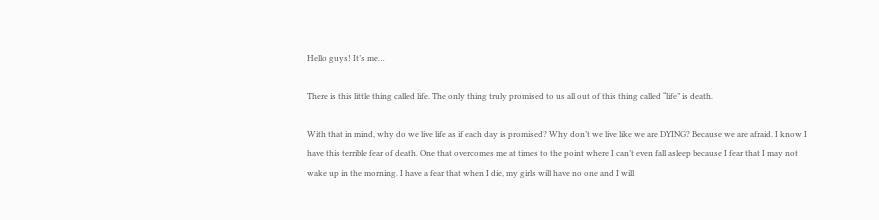Hello guys! It’s me…

There is this little thing called life. The only thing truly promised to us all out of this thing called “life” is death.

With that in mind, why do we live life as if each day is promised? Why don’t we live like we are DYING? Because we are afraid. I know I have this terrible fear of death. One that overcomes me at times to the point where I can’t even fall asleep because I fear that I may not wake up in the morning. I have a fear that when I die, my girls will have no one and I will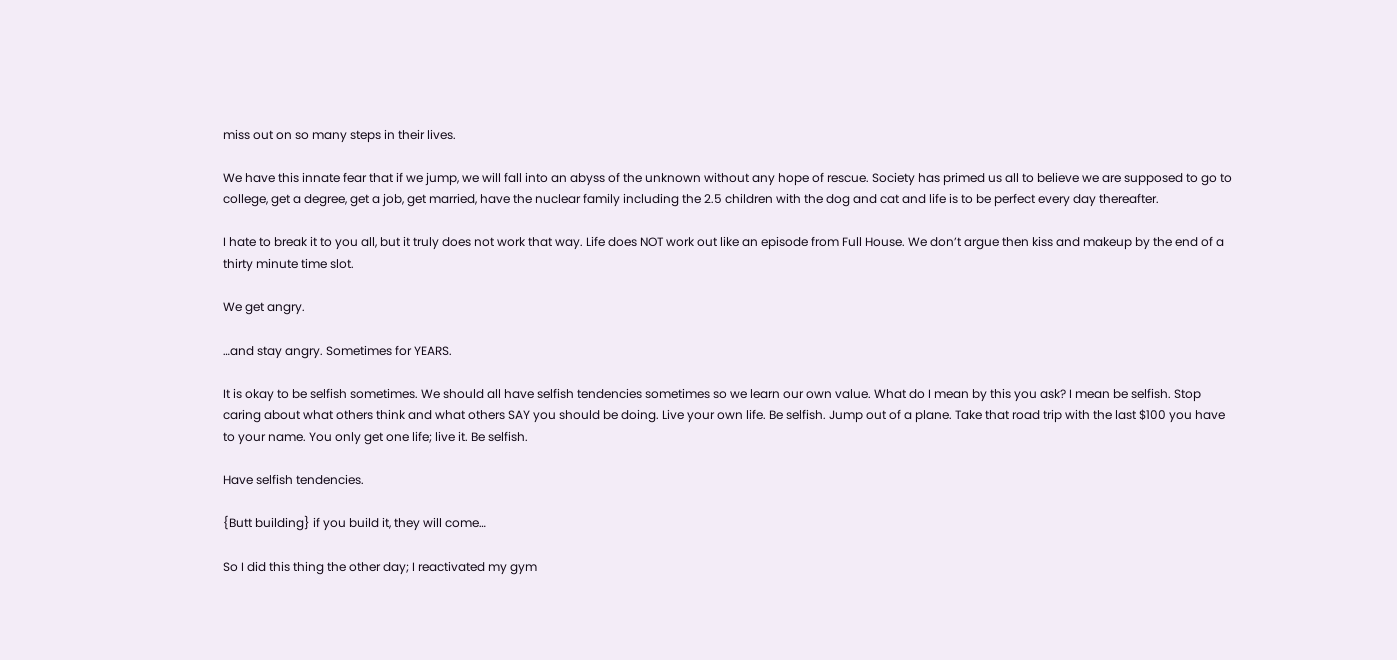miss out on so many steps in their lives.

We have this innate fear that if we jump, we will fall into an abyss of the unknown without any hope of rescue. Society has primed us all to believe we are supposed to go to college, get a degree, get a job, get married, have the nuclear family including the 2.5 children with the dog and cat and life is to be perfect every day thereafter.

I hate to break it to you all, but it truly does not work that way. Life does NOT work out like an episode from Full House. We don’t argue then kiss and makeup by the end of a thirty minute time slot.

We get angry.

…and stay angry. Sometimes for YEARS.

It is okay to be selfish sometimes. We should all have selfish tendencies sometimes so we learn our own value. What do I mean by this you ask? I mean be selfish. Stop caring about what others think and what others SAY you should be doing. Live your own life. Be selfish. Jump out of a plane. Take that road trip with the last $100 you have to your name. You only get one life; live it. Be selfish.

Have selfish tendencies.

{Butt building} if you build it, they will come…

So I did this thing the other day; I reactivated my gym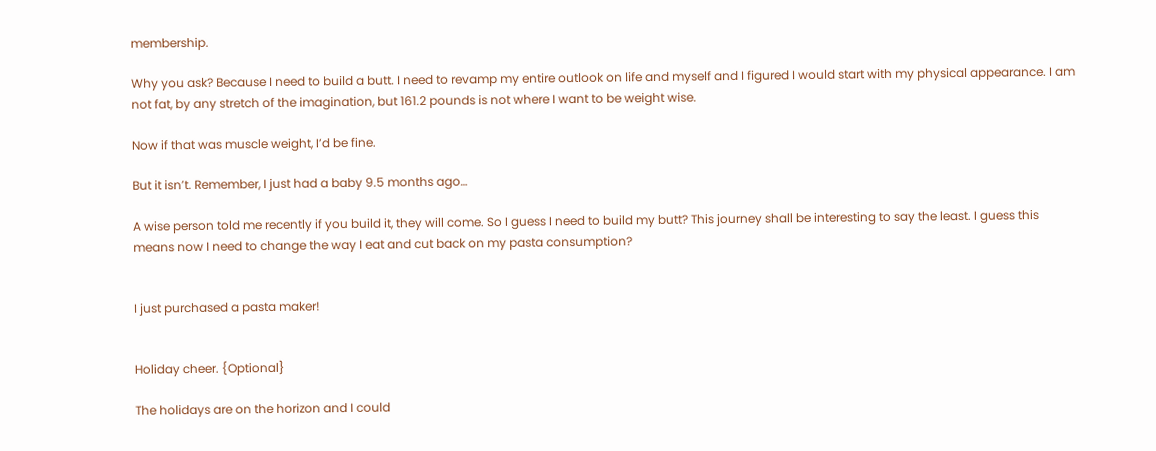membership.

Why you ask? Because I need to build a butt. I need to revamp my entire outlook on life and myself and I figured I would start with my physical appearance. I am not fat, by any stretch of the imagination, but 161.2 pounds is not where I want to be weight wise.

Now if that was muscle weight, I’d be fine.

But it isn’t. Remember, I just had a baby 9.5 months ago…

A wise person told me recently if you build it, they will come. So I guess I need to build my butt? This journey shall be interesting to say the least. I guess this means now I need to change the way I eat and cut back on my pasta consumption?


I just purchased a pasta maker!


Holiday cheer. {Optional}

The holidays are on the horizon and I could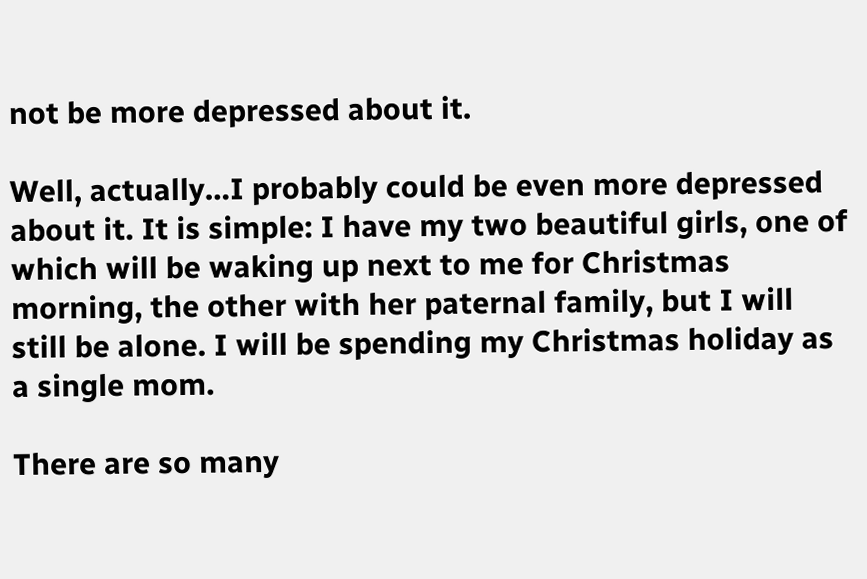not be more depressed about it.

Well, actually…I probably could be even more depressed about it. It is simple: I have my two beautiful girls, one of which will be waking up next to me for Christmas morning, the other with her paternal family, but I will still be alone. I will be spending my Christmas holiday as a single mom.

There are so many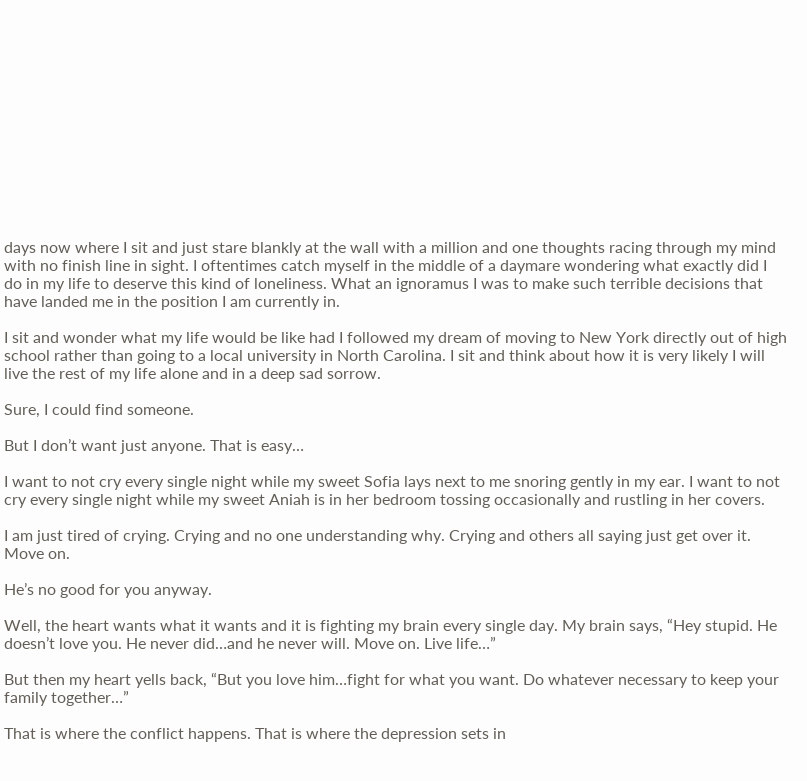days now where I sit and just stare blankly at the wall with a million and one thoughts racing through my mind with no finish line in sight. I oftentimes catch myself in the middle of a daymare wondering what exactly did I do in my life to deserve this kind of loneliness. What an ignoramus I was to make such terrible decisions that have landed me in the position I am currently in.

I sit and wonder what my life would be like had I followed my dream of moving to New York directly out of high school rather than going to a local university in North Carolina. I sit and think about how it is very likely I will live the rest of my life alone and in a deep sad sorrow.

Sure, I could find someone.

But I don’t want just anyone. That is easy…

I want to not cry every single night while my sweet Sofia lays next to me snoring gently in my ear. I want to not cry every single night while my sweet Aniah is in her bedroom tossing occasionally and rustling in her covers.

I am just tired of crying. Crying and no one understanding why. Crying and others all saying just get over it. Move on.

He’s no good for you anyway.

Well, the heart wants what it wants and it is fighting my brain every single day. My brain says, “Hey stupid. He doesn’t love you. He never did…and he never will. Move on. Live life…”

But then my heart yells back, “But you love him…fight for what you want. Do whatever necessary to keep your family together…”

That is where the conflict happens. That is where the depression sets in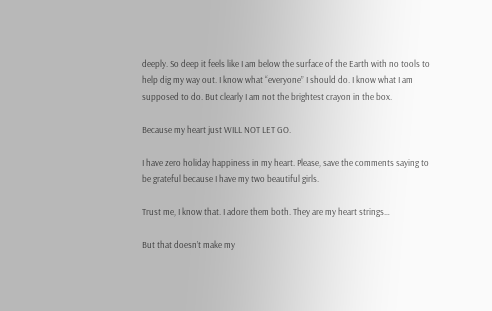deeply. So deep it feels like I am below the surface of the Earth with no tools to help dig my way out. I know what “everyone” I should do. I know what I am supposed to do. But clearly I am not the brightest crayon in the box.

Because my heart just WILL NOT LET GO.

I have zero holiday happiness in my heart. Please, save the comments saying to be grateful because I have my two beautiful girls.

Trust me, I know that. I adore them both. They are my heart strings…

But that doesn’t make my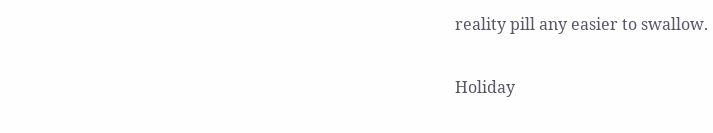reality pill any easier to swallow.

Holiday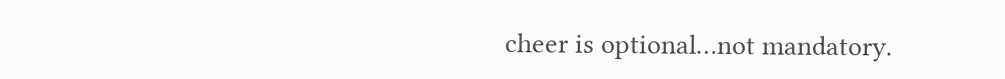cheer is optional…not mandatory.